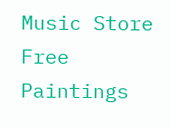Music Store Free Paintings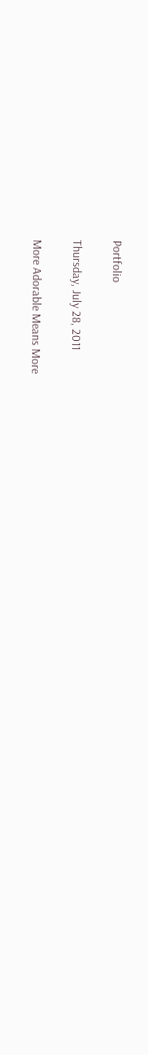Portfolio

Thursday, July 28, 2011

More Adorable Means More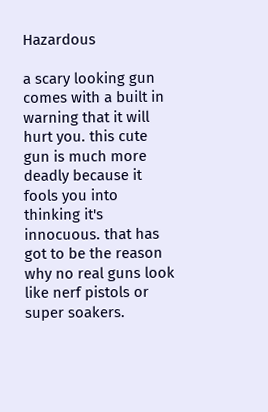Hazardous

a scary looking gun comes with a built in warning that it will hurt you. this cute gun is much more deadly because it fools you into thinking it's innocuous. that has got to be the reason why no real guns look like nerf pistols or super soakers.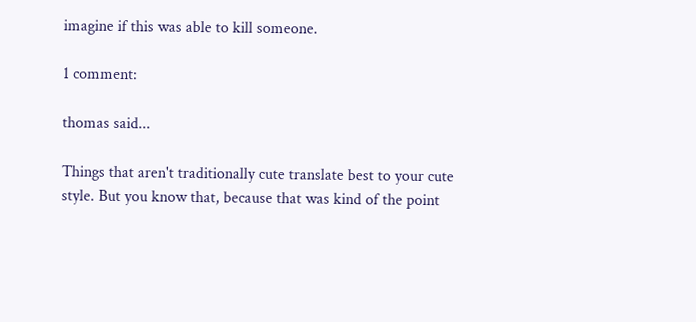imagine if this was able to kill someone.

1 comment:

thomas said...

Things that aren't traditionally cute translate best to your cute style. But you know that, because that was kind of the point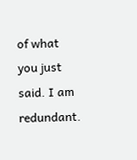of what you just said. I am redundant.